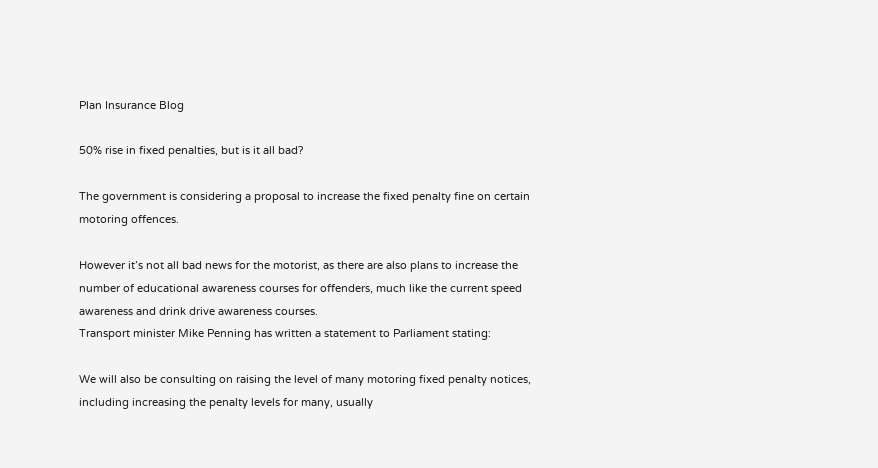Plan Insurance Blog

50% rise in fixed penalties, but is it all bad?

The government is considering a proposal to increase the fixed penalty fine on certain motoring offences.

However it’s not all bad news for the motorist, as there are also plans to increase the number of educational awareness courses for offenders, much like the current speed awareness and drink drive awareness courses.
Transport minister Mike Penning has written a statement to Parliament stating:

We will also be consulting on raising the level of many motoring fixed penalty notices, including increasing the penalty levels for many, usually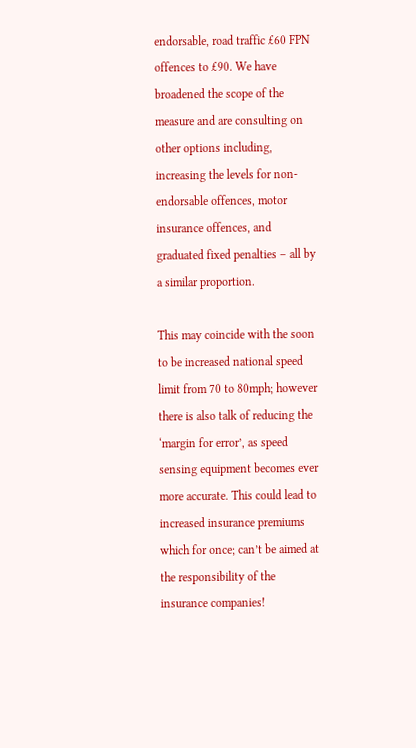endorsable, road traffic £60 FPN offences to £90. We have broadened the scope of the measure and are consulting on other options including, increasing the levels for non-endorsable offences, motor insurance offences, and graduated fixed penalties – all by a similar proportion.

This may coincide with the soon to be increased national speed limit from 70 to 80mph; however there is also talk of reducing the ‘margin for error’, as speed sensing equipment becomes ever more accurate. This could lead to increased insurance premiums which for once; can’t be aimed at the responsibility of the insurance companies!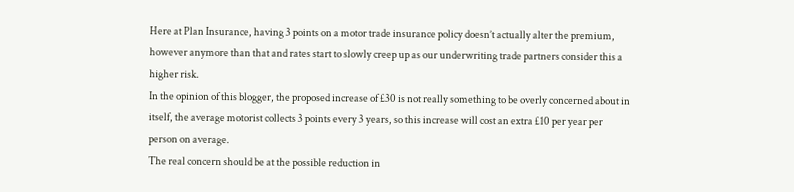Here at Plan Insurance, having 3 points on a motor trade insurance policy doesn’t actually alter the premium, however anymore than that and rates start to slowly creep up as our underwriting trade partners consider this a higher risk.
In the opinion of this blogger, the proposed increase of £30 is not really something to be overly concerned about in itself, the average motorist collects 3 points every 3 years, so this increase will cost an extra £10 per year per person on average.
The real concern should be at the possible reduction in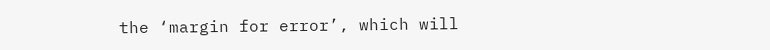the ‘margin for error’, which will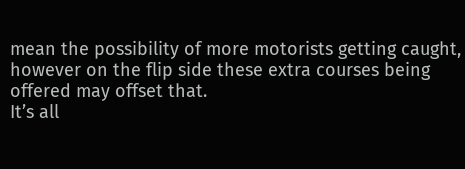mean the possibility of more motorists getting caught, however on the flip side these extra courses being offered may offset that.
It’s all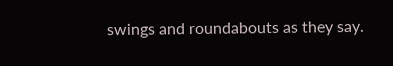swings and roundabouts as they say.